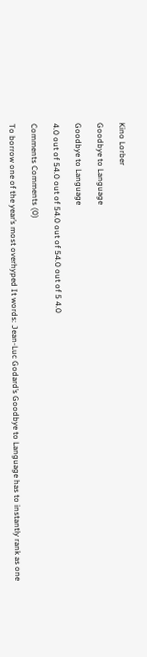Kino Lorber

Goodbye to Language

Goodbye to Language

4.0 out of 54.0 out of 54.0 out of 54.0 out of 5 4.0

Comments Comments (0)

To borrow one of the year’s most overhyped It words: Jean-Luc Godard’s Goodbye to Language has to instantly rank as one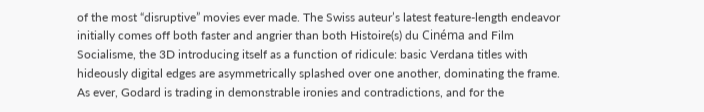of the most “disruptive” movies ever made. The Swiss auteur’s latest feature-length endeavor initially comes off both faster and angrier than both Histoire(s) du Cinéma and Film Socialisme, the 3D introducing itself as a function of ridicule: basic Verdana titles with hideously digital edges are asymmetrically splashed over one another, dominating the frame. As ever, Godard is trading in demonstrable ironies and contradictions, and for the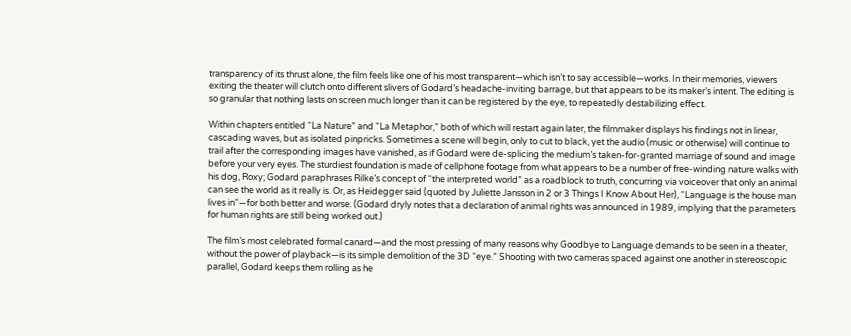transparency of its thrust alone, the film feels like one of his most transparent—which isn’t to say accessible—works. In their memories, viewers exiting the theater will clutch onto different slivers of Godard’s headache-inviting barrage, but that appears to be its maker’s intent. The editing is so granular that nothing lasts on screen much longer than it can be registered by the eye, to repeatedly destabilizing effect.

Within chapters entitled “La Nature” and “La Metaphor,” both of which will restart again later, the filmmaker displays his findings not in linear, cascading waves, but as isolated pinpricks. Sometimes a scene will begin, only to cut to black, yet the audio (music or otherwise) will continue to trail after the corresponding images have vanished, as if Godard were de-splicing the medium’s taken-for-granted marriage of sound and image before your very eyes. The sturdiest foundation is made of cellphone footage from what appears to be a number of free-winding nature walks with his dog, Roxy; Godard paraphrases Rilke’s concept of “the interpreted world” as a roadblock to truth, concurring via voiceover that only an animal can see the world as it really is. Or, as Heidegger said (quoted by Juliette Jansson in 2 or 3 Things I Know About Her), “Language is the house man lives in”—for both better and worse. (Godard dryly notes that a declaration of animal rights was announced in 1989, implying that the parameters for human rights are still being worked out.)

The film’s most celebrated formal canard—and the most pressing of many reasons why Goodbye to Language demands to be seen in a theater, without the power of playback—is its simple demolition of the 3D “eye.” Shooting with two cameras spaced against one another in stereoscopic parallel, Godard keeps them rolling as he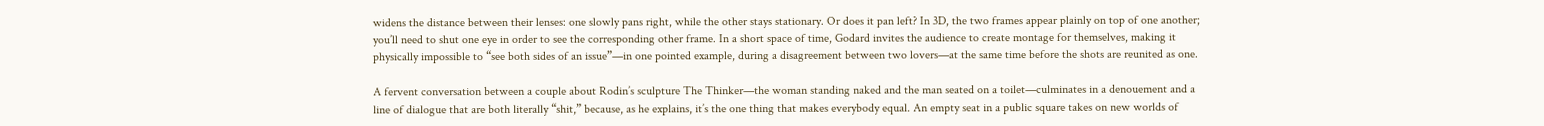widens the distance between their lenses: one slowly pans right, while the other stays stationary. Or does it pan left? In 3D, the two frames appear plainly on top of one another; you’ll need to shut one eye in order to see the corresponding other frame. In a short space of time, Godard invites the audience to create montage for themselves, making it physically impossible to “see both sides of an issue”—in one pointed example, during a disagreement between two lovers—at the same time before the shots are reunited as one.

A fervent conversation between a couple about Rodin’s sculpture The Thinker—the woman standing naked and the man seated on a toilet—culminates in a denouement and a line of dialogue that are both literally “shit,” because, as he explains, it’s the one thing that makes everybody equal. An empty seat in a public square takes on new worlds of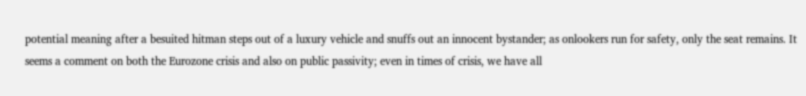potential meaning after a besuited hitman steps out of a luxury vehicle and snuffs out an innocent bystander; as onlookers run for safety, only the seat remains. It seems a comment on both the Eurozone crisis and also on public passivity; even in times of crisis, we have all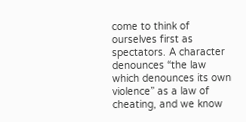come to think of ourselves first as spectators. A character denounces “the law which denounces its own violence” as a law of cheating, and we know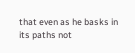that even as he basks in its paths not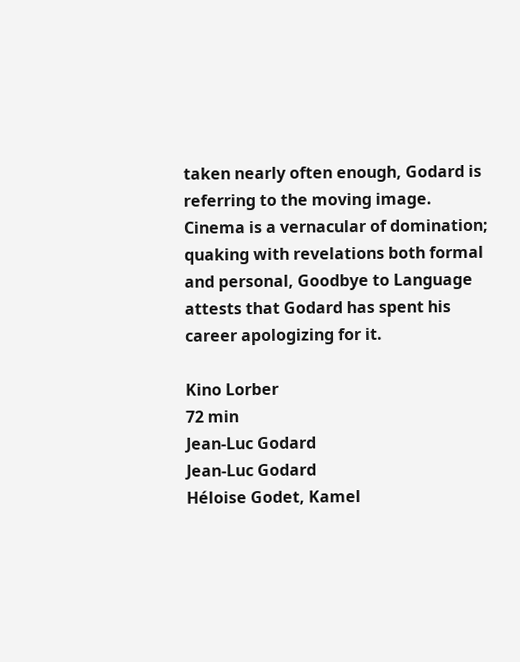taken nearly often enough, Godard is referring to the moving image. Cinema is a vernacular of domination; quaking with revelations both formal and personal, Goodbye to Language attests that Godard has spent his career apologizing for it.

Kino Lorber
72 min
Jean-Luc Godard
Jean-Luc Godard
Héloise Godet, Kamel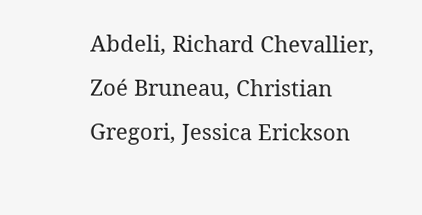Abdeli, Richard Chevallier, Zoé Bruneau, Christian Gregori, Jessica Erickson